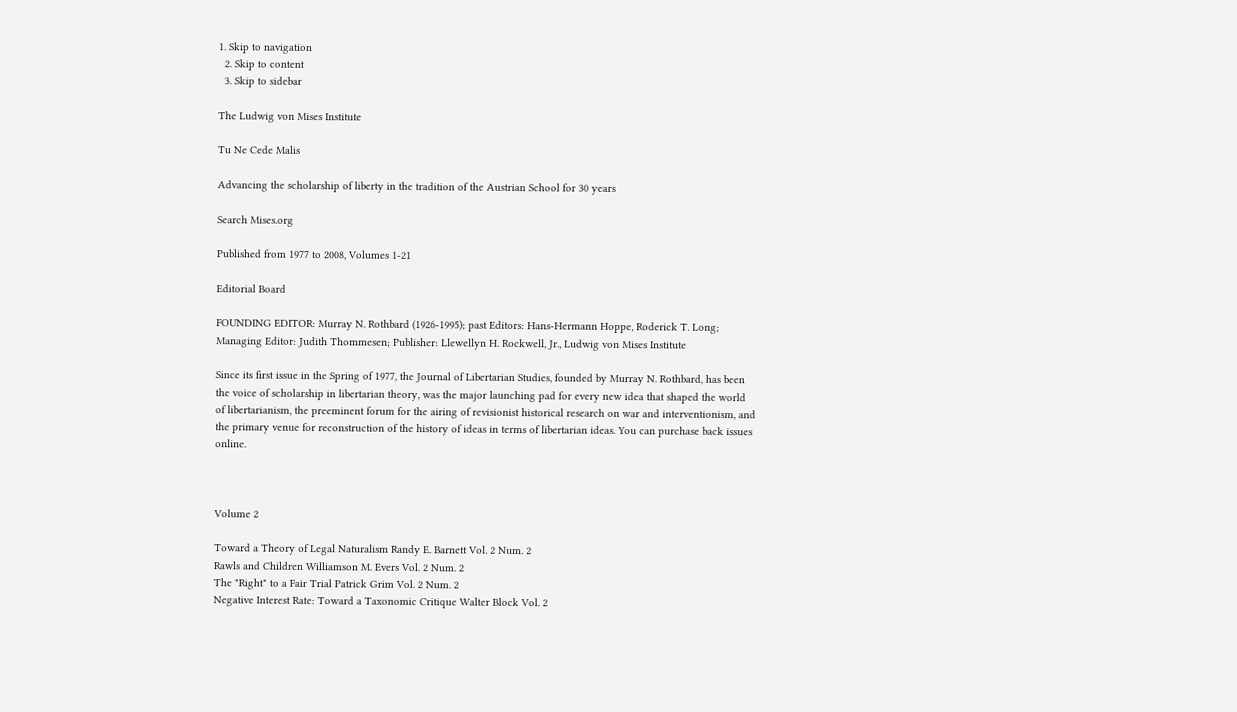1. Skip to navigation
  2. Skip to content
  3. Skip to sidebar

The Ludwig von Mises Institute

Tu Ne Cede Malis

Advancing the scholarship of liberty in the tradition of the Austrian School for 30 years

Search Mises.org

Published from 1977 to 2008, Volumes 1-21

Editorial Board

FOUNDING EDITOR: Murray N. Rothbard (1926-1995); past Editors: Hans-Hermann Hoppe, Roderick T. Long; Managing Editor: Judith Thommesen; Publisher: Llewellyn H. Rockwell, Jr., Ludwig von Mises Institute

Since its first issue in the Spring of 1977, the Journal of Libertarian Studies, founded by Murray N. Rothbard, has been the voice of scholarship in libertarian theory, was the major launching pad for every new idea that shaped the world of libertarianism, the preeminent forum for the airing of revisionist historical research on war and interventionism, and the primary venue for reconstruction of the history of ideas in terms of libertarian ideas. You can purchase back issues online.



Volume 2

Toward a Theory of Legal Naturalism Randy E. Barnett Vol. 2 Num. 2
Rawls and Children Williamson M. Evers Vol. 2 Num. 2
The "Right" to a Fair Trial Patrick Grim Vol. 2 Num. 2
Negative Interest Rate: Toward a Taxonomic Critique Walter Block Vol. 2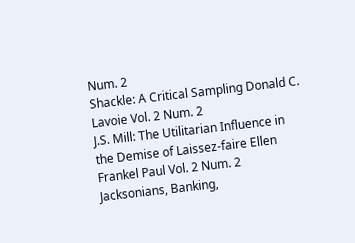Num. 2
Shackle: A Critical Sampling Donald C. Lavoie Vol. 2 Num. 2
J.S. Mill: The Utilitarian Influence in the Demise of Laissez-faire Ellen Frankel Paul Vol. 2 Num. 2
Jacksonians, Banking,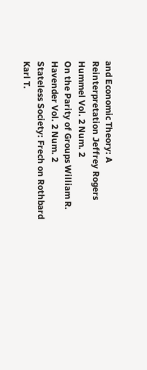and Economic Theory: A Reinterpretation Jeffrey Rogers Hummel Vol. 2 Num. 2
On the Parity of Groups William R. Havender Vol. 2 Num. 2
Stateless Society: Frech on Rothbard Karl T.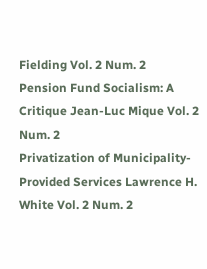Fielding Vol. 2 Num. 2
Pension Fund Socialism: A Critique Jean-Luc Mique Vol. 2 Num. 2
Privatization of Municipality-Provided Services Lawrence H. White Vol. 2 Num. 2